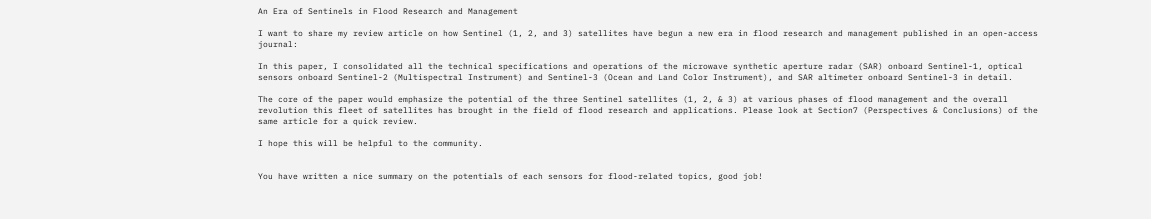An Era of Sentinels in Flood Research and Management

I want to share my review article on how Sentinel (1, 2, and 3) satellites have begun a new era in flood research and management published in an open-access journal:

In this paper, I consolidated all the technical specifications and operations of the microwave synthetic aperture radar (SAR) onboard Sentinel-1, optical sensors onboard Sentinel-2 (Multispectral Instrument) and Sentinel-3 (Ocean and Land Color Instrument), and SAR altimeter onboard Sentinel-3 in detail.

The core of the paper would emphasize the potential of the three Sentinel satellites (1, 2, & 3) at various phases of flood management and the overall revolution this fleet of satellites has brought in the field of flood research and applications. Please look at Section7 (Perspectives & Conclusions) of the same article for a quick review.

I hope this will be helpful to the community.


You have written a nice summary on the potentials of each sensors for flood-related topics, good job!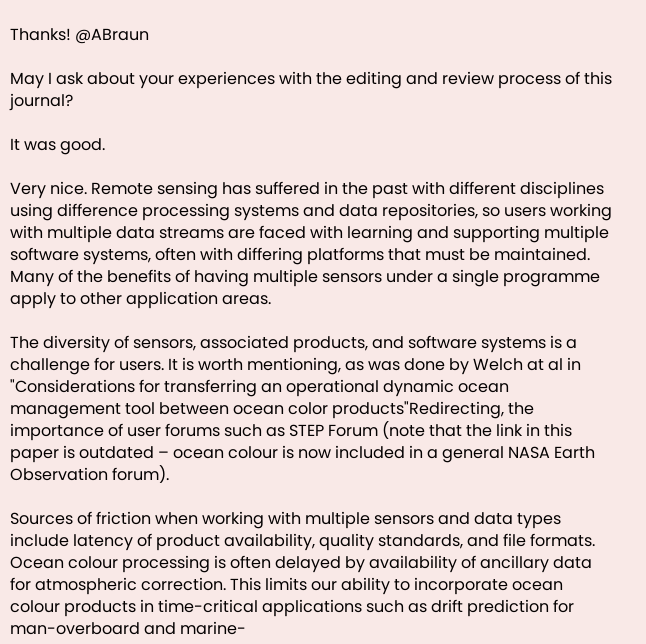Thanks! @ABraun

May I ask about your experiences with the editing and review process of this journal?

It was good.

Very nice. Remote sensing has suffered in the past with different disciplines using difference processing systems and data repositories, so users working with multiple data streams are faced with learning and supporting multiple software systems, often with differing platforms that must be maintained. Many of the benefits of having multiple sensors under a single programme apply to other application areas.

The diversity of sensors, associated products, and software systems is a challenge for users. It is worth mentioning, as was done by Welch at al in "Considerations for transferring an operational dynamic ocean management tool between ocean color products"Redirecting, the importance of user forums such as STEP Forum (note that the link in this paper is outdated – ocean colour is now included in a general NASA Earth Observation forum).

Sources of friction when working with multiple sensors and data types include latency of product availability, quality standards, and file formats. Ocean colour processing is often delayed by availability of ancillary data for atmospheric correction. This limits our ability to incorporate ocean colour products in time-critical applications such as drift prediction for man-overboard and marine-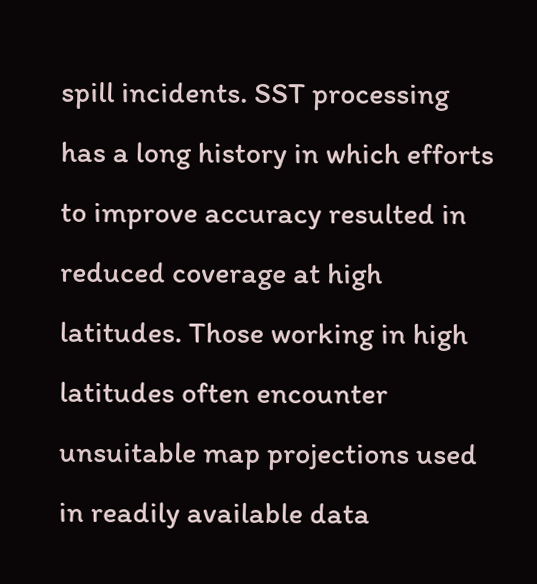spill incidents. SST processing has a long history in which efforts to improve accuracy resulted in reduced coverage at high latitudes. Those working in high latitudes often encounter unsuitable map projections used in readily available data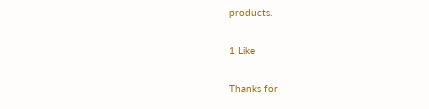products.

1 Like

Thanks for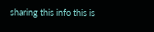sharing this info this is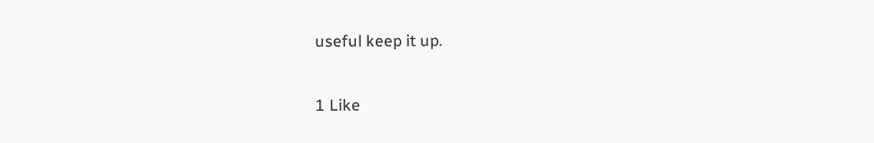useful keep it up.

1 Like